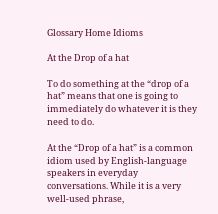Glossary Home Idioms

At the Drop of a hat

To do something at the “drop of a hat” means that one is going to immediately do whatever it is they need to do.

At the “Drop of a hat” is a common idiom used by English-language speakers in everyday conversations. While it is a very well-used phrase,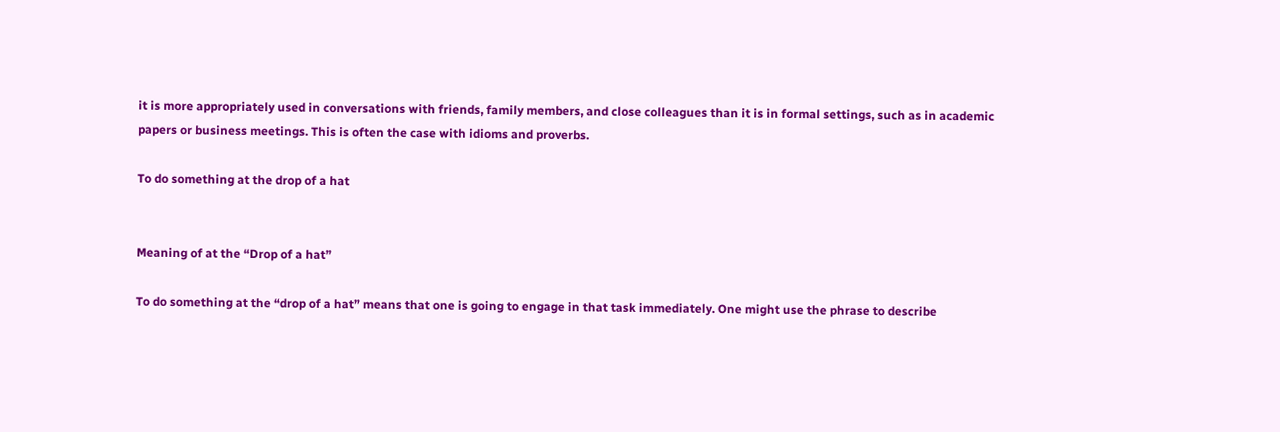it is more appropriately used in conversations with friends, family members, and close colleagues than it is in formal settings, such as in academic papers or business meetings. This is often the case with idioms and proverbs.

To do something at the drop of a hat


Meaning of at the “Drop of a hat”

To do something at the “drop of a hat” means that one is going to engage in that task immediately. One might use the phrase to describe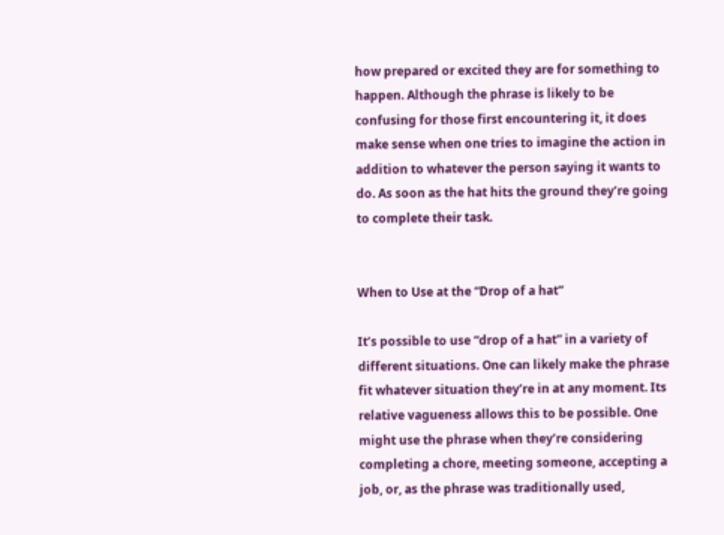how prepared or excited they are for something to happen. Although the phrase is likely to be confusing for those first encountering it, it does make sense when one tries to imagine the action in addition to whatever the person saying it wants to do. As soon as the hat hits the ground they’re going to complete their task.


When to Use at the “Drop of a hat”

It’s possible to use “drop of a hat” in a variety of different situations. One can likely make the phrase fit whatever situation they’re in at any moment. Its relative vagueness allows this to be possible. One might use the phrase when they’re considering completing a chore, meeting someone, accepting a job, or, as the phrase was traditionally used,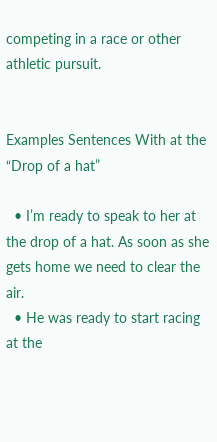competing in a race or other athletic pursuit.


Examples Sentences With at the “Drop of a hat”

  • I’m ready to speak to her at the drop of a hat. As soon as she gets home we need to clear the air.
  • He was ready to start racing at the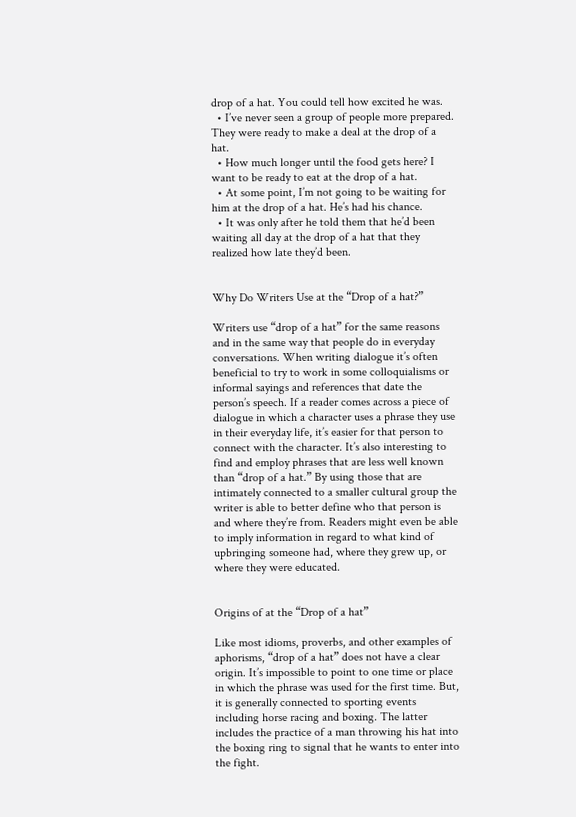drop of a hat. You could tell how excited he was.
  • I’ve never seen a group of people more prepared. They were ready to make a deal at the drop of a hat.
  • How much longer until the food gets here? I want to be ready to eat at the drop of a hat.
  • At some point, I’m not going to be waiting for him at the drop of a hat. He’s had his chance.
  • It was only after he told them that he’d been waiting all day at the drop of a hat that they realized how late they’d been.


Why Do Writers Use at the “Drop of a hat?”

Writers use “drop of a hat” for the same reasons and in the same way that people do in everyday conversations. When writing dialogue it’s often beneficial to try to work in some colloquialisms or informal sayings and references that date the person’s speech. If a reader comes across a piece of dialogue in which a character uses a phrase they use in their everyday life, it’s easier for that person to connect with the character. It’s also interesting to find and employ phrases that are less well known than “drop of a hat.” By using those that are intimately connected to a smaller cultural group the writer is able to better define who that person is and where they’re from. Readers might even be able to imply information in regard to what kind of upbringing someone had, where they grew up, or where they were educated.


Origins of at the “Drop of a hat”

Like most idioms, proverbs, and other examples of aphorisms, “drop of a hat” does not have a clear origin. It’s impossible to point to one time or place in which the phrase was used for the first time. But, it is generally connected to sporting events including horse racing and boxing. The latter includes the practice of a man throwing his hat into the boxing ring to signal that he wants to enter into the fight.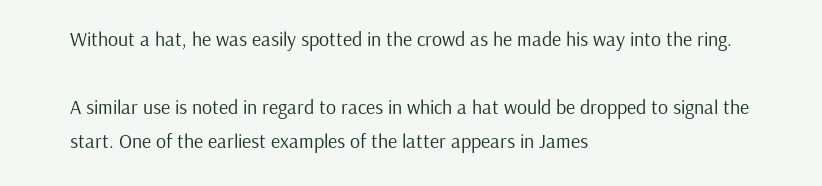Without a hat, he was easily spotted in the crowd as he made his way into the ring.

A similar use is noted in regard to races in which a hat would be dropped to signal the start. One of the earliest examples of the latter appears in James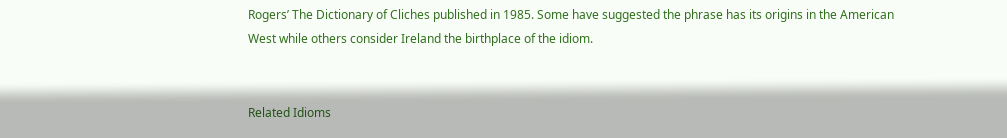Rogers’ The Dictionary of Cliches published in 1985. Some have suggested the phrase has its origins in the American West while others consider Ireland the birthplace of the idiom.


Related Idioms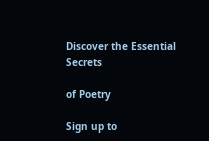Discover the Essential Secrets

of Poetry

Sign up to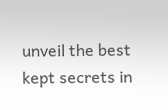unveil the best kept secrets in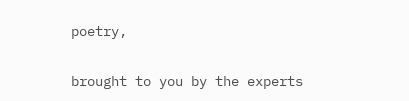poetry,

brought to you by the experts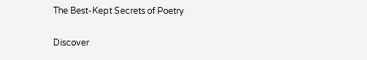The Best-Kept Secrets of Poetry

Discover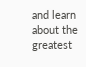and learn about the greatest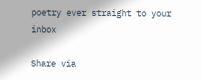poetry ever straight to your inbox

Share via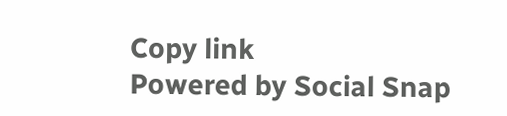Copy link
Powered by Social Snap